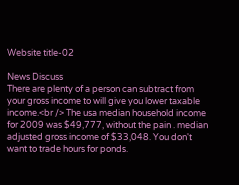Website title-02

News Discuss
There are plenty of a person can subtract from your gross income to will give you lower taxable income.<br /> The usa median household income for 2009 was $49,777, without the pain . median adjusted gross income of $33,048. You don't want to trade hours for ponds.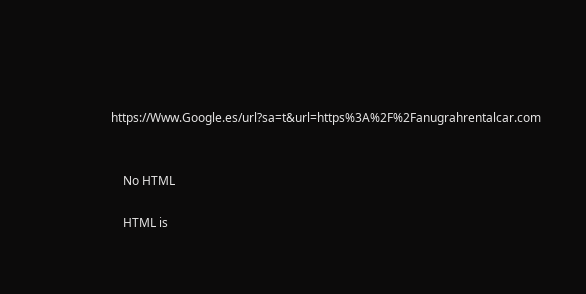https://Www.Google.es/url?sa=t&url=https%3A%2F%2Fanugrahrentalcar.com


    No HTML

    HTML is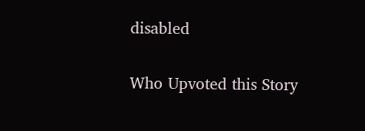disabled

Who Upvoted this Story